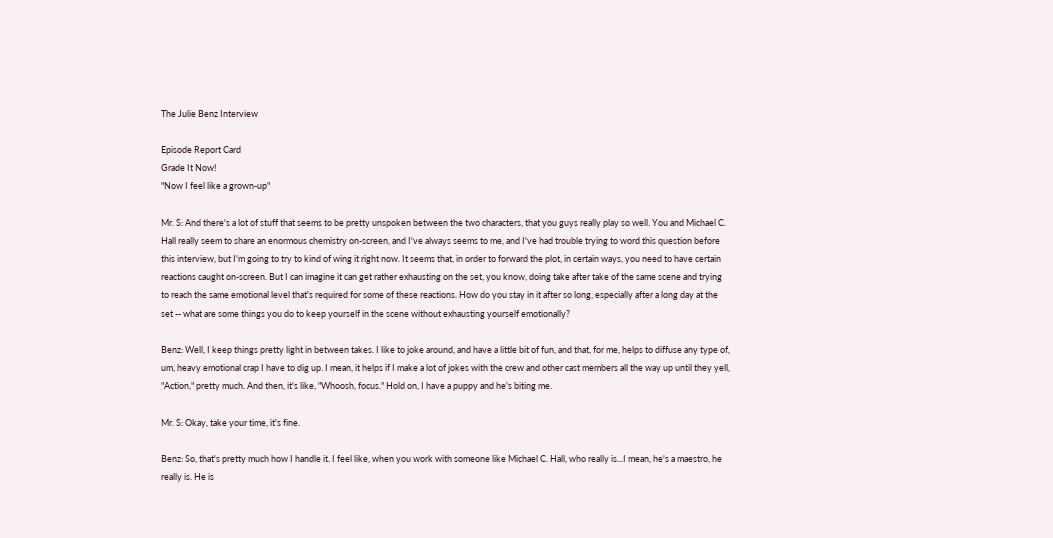The Julie Benz Interview

Episode Report Card
Grade It Now!
"Now I feel like a grown-up"

Mr. S: And there's a lot of stuff that seems to be pretty unspoken between the two characters, that you guys really play so well. You and Michael C. Hall really seem to share an enormous chemistry on-screen, and I've always seems to me, and I've had trouble trying to word this question before this interview, but I'm going to try to kind of wing it right now. It seems that, in order to forward the plot, in certain ways, you need to have certain reactions caught on-screen. But I can imagine it can get rather exhausting on the set, you know, doing take after take of the same scene and trying to reach the same emotional level that's required for some of these reactions. How do you stay in it after so long, especially after a long day at the set -- what are some things you do to keep yourself in the scene without exhausting yourself emotionally?

Benz: Well, I keep things pretty light in between takes. I like to joke around, and have a little bit of fun, and that, for me, helps to diffuse any type of, um, heavy emotional crap I have to dig up. I mean, it helps if I make a lot of jokes with the crew and other cast members all the way up until they yell, "Action," pretty much. And then, it's like, "Whoosh, focus." Hold on, I have a puppy and he's biting me.

Mr. S: Okay, take your time, it's fine.

Benz: So, that's pretty much how I handle it. I feel like, when you work with someone like Michael C. Hall, who really is...I mean, he's a maestro, he really is. He is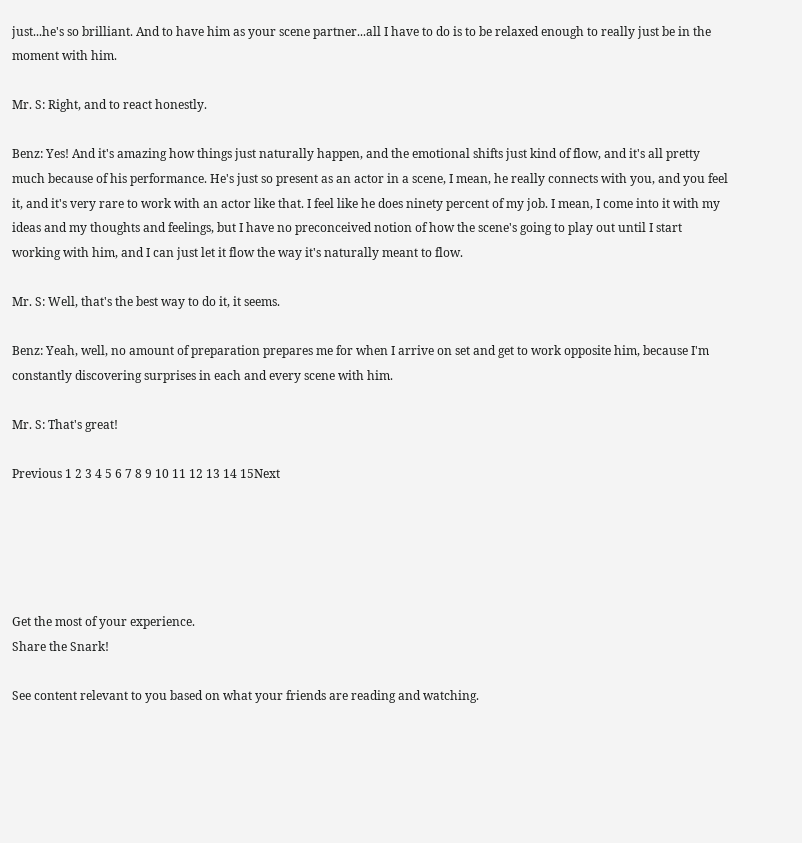just...he's so brilliant. And to have him as your scene partner...all I have to do is to be relaxed enough to really just be in the moment with him.

Mr. S: Right, and to react honestly.

Benz: Yes! And it's amazing how things just naturally happen, and the emotional shifts just kind of flow, and it's all pretty much because of his performance. He's just so present as an actor in a scene, I mean, he really connects with you, and you feel it, and it's very rare to work with an actor like that. I feel like he does ninety percent of my job. I mean, I come into it with my ideas and my thoughts and feelings, but I have no preconceived notion of how the scene's going to play out until I start working with him, and I can just let it flow the way it's naturally meant to flow.

Mr. S: Well, that's the best way to do it, it seems.

Benz: Yeah, well, no amount of preparation prepares me for when I arrive on set and get to work opposite him, because I'm constantly discovering surprises in each and every scene with him.

Mr. S: That's great!

Previous 1 2 3 4 5 6 7 8 9 10 11 12 13 14 15Next





Get the most of your experience.
Share the Snark!

See content relevant to you based on what your friends are reading and watching.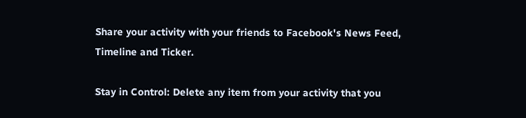Share your activity with your friends to Facebook's News Feed, Timeline and Ticker.

Stay in Control: Delete any item from your activity that you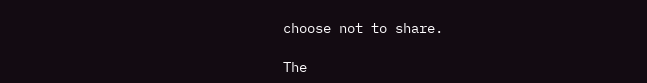choose not to share.

The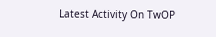Latest Activity On TwOP